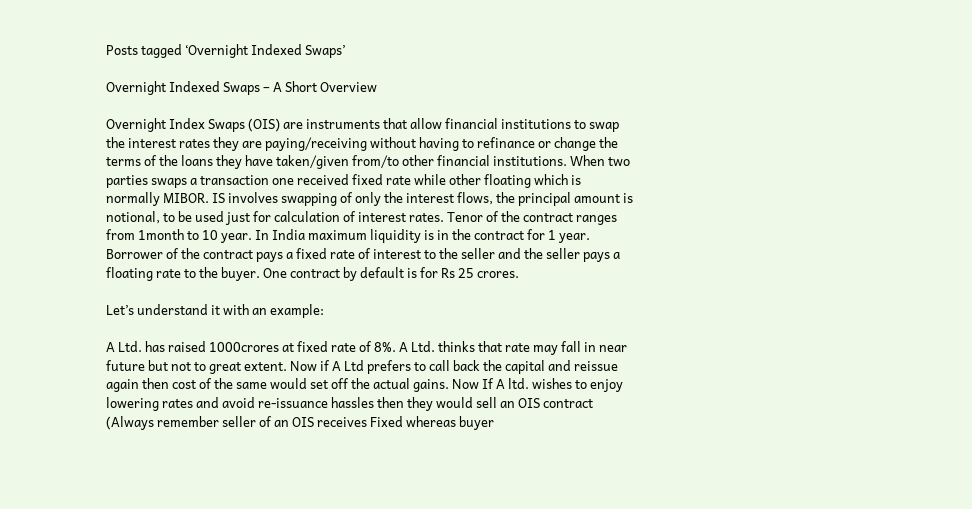Posts tagged ‘Overnight Indexed Swaps’

Overnight Indexed Swaps – A Short Overview

Overnight Index Swaps (OIS) are instruments that allow financial institutions to swap the interest rates they are paying/receiving without having to refinance or change the terms of the loans they have taken/given from/to other financial institutions. When two parties swaps a transaction one received fixed rate while other floating which is normally MIBOR. IS involves swapping of only the interest flows, the principal amount is notional, to be used just for calculation of interest rates. Tenor of the contract ranges from 1month to 10 year. In India maximum liquidity is in the contract for 1 year. Borrower of the contract pays a fixed rate of interest to the seller and the seller pays a floating rate to the buyer. One contract by default is for Rs 25 crores.

Let’s understand it with an example:

A Ltd. has raised 1000crores at fixed rate of 8%. A Ltd. thinks that rate may fall in near future but not to great extent. Now if A Ltd prefers to call back the capital and reissue again then cost of the same would set off the actual gains. Now If A ltd. wishes to enjoy lowering rates and avoid re-issuance hassles then they would sell an OIS contract (Always remember seller of an OIS receives Fixed whereas buyer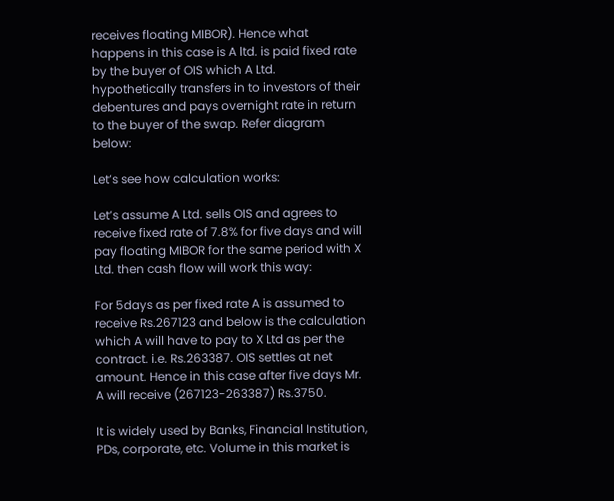receives floating MIBOR). Hence what happens in this case is A ltd. is paid fixed rate by the buyer of OIS which A Ltd. hypothetically transfers in to investors of their debentures and pays overnight rate in return to the buyer of the swap. Refer diagram below:

Let’s see how calculation works:

Let’s assume A Ltd. sells OIS and agrees to receive fixed rate of 7.8% for five days and will pay floating MIBOR for the same period with X Ltd. then cash flow will work this way:

For 5days as per fixed rate A is assumed to receive Rs.267123 and below is the calculation which A will have to pay to X Ltd as per the contract. i.e. Rs.263387. OIS settles at net amount. Hence in this case after five days Mr. A will receive (267123-263387) Rs.3750.

It is widely used by Banks, Financial Institution, PDs, corporate, etc. Volume in this market is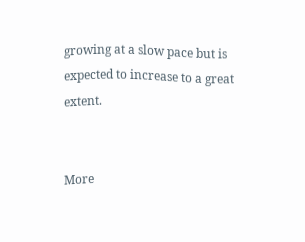growing at a slow pace but is expected to increase to a great extent.


More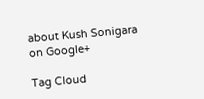about Kush Sonigara on Google+

Tag Cloud